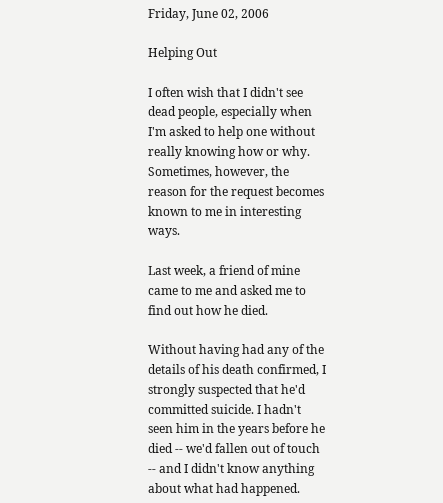Friday, June 02, 2006

Helping Out

I often wish that I didn't see dead people, especially when I'm asked to help one without really knowing how or why. Sometimes, however, the reason for the request becomes known to me in interesting ways.

Last week, a friend of mine came to me and asked me to find out how he died.

Without having had any of the details of his death confirmed, I strongly suspected that he'd committed suicide. I hadn't seen him in the years before he died -- we'd fallen out of touch -- and I didn't know anything about what had happened.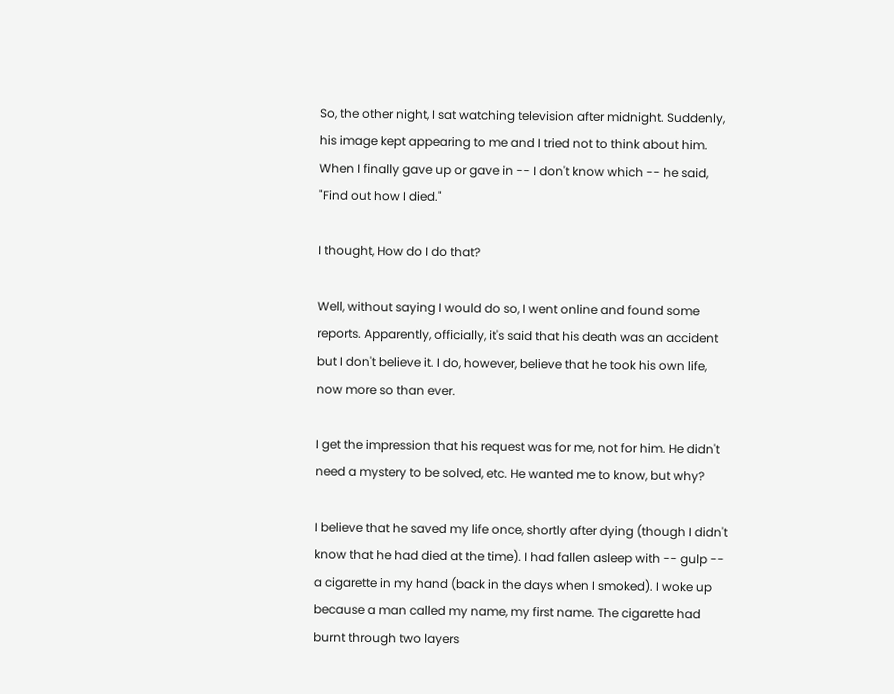So, the other night, I sat watching television after midnight. Suddenly, his image kept appearing to me and I tried not to think about him. When I finally gave up or gave in -- I don't know which -- he said, "Find out how I died."

I thought, How do I do that?

Well, without saying I would do so, I went online and found some reports. Apparently, officially, it's said that his death was an accident but I don't believe it. I do, however, believe that he took his own life, now more so than ever.

I get the impression that his request was for me, not for him. He didn't need a mystery to be solved, etc. He wanted me to know, but why?

I believe that he saved my life once, shortly after dying (though I didn't know that he had died at the time). I had fallen asleep with -- gulp -- a cigarette in my hand (back in the days when I smoked). I woke up because a man called my name, my first name. The cigarette had burnt through two layers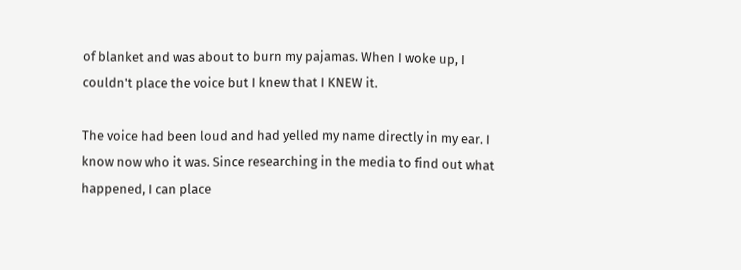of blanket and was about to burn my pajamas. When I woke up, I couldn't place the voice but I knew that I KNEW it.

The voice had been loud and had yelled my name directly in my ear. I know now who it was. Since researching in the media to find out what happened, I can place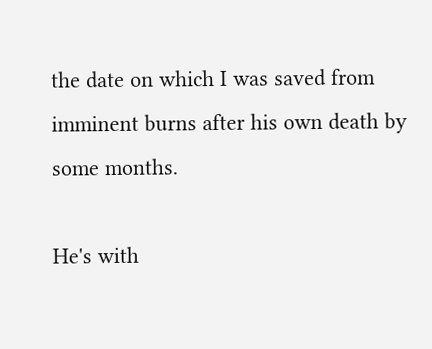the date on which I was saved from imminent burns after his own death by some months.

He's with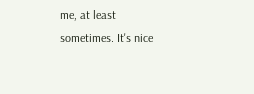me, at least sometimes. It's nice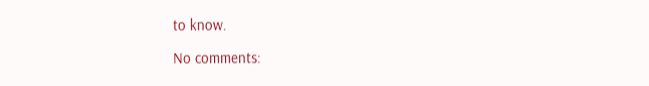to know.

No comments: